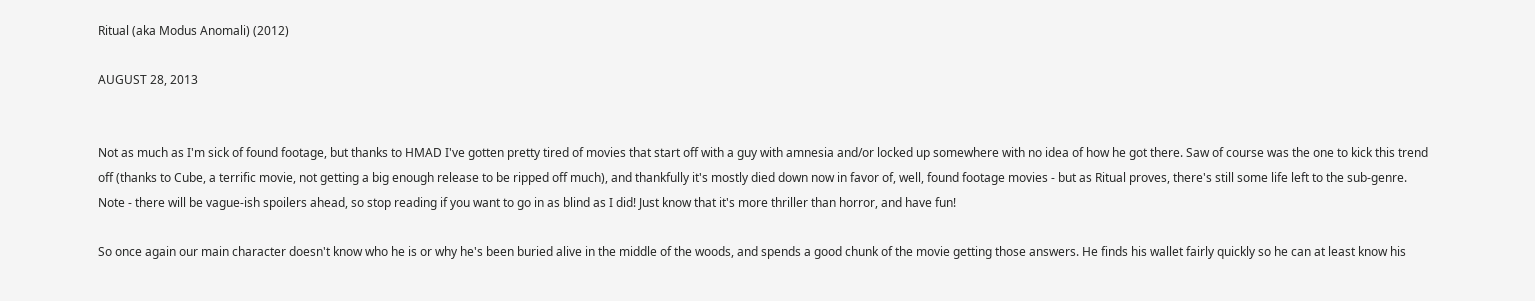Ritual (aka Modus Anomali) (2012)

AUGUST 28, 2013


Not as much as I'm sick of found footage, but thanks to HMAD I've gotten pretty tired of movies that start off with a guy with amnesia and/or locked up somewhere with no idea of how he got there. Saw of course was the one to kick this trend off (thanks to Cube, a terrific movie, not getting a big enough release to be ripped off much), and thankfully it's mostly died down now in favor of, well, found footage movies - but as Ritual proves, there's still some life left to the sub-genre. Note - there will be vague-ish spoilers ahead, so stop reading if you want to go in as blind as I did! Just know that it's more thriller than horror, and have fun!

So once again our main character doesn't know who he is or why he's been buried alive in the middle of the woods, and spends a good chunk of the movie getting those answers. He finds his wallet fairly quickly so he can at least know his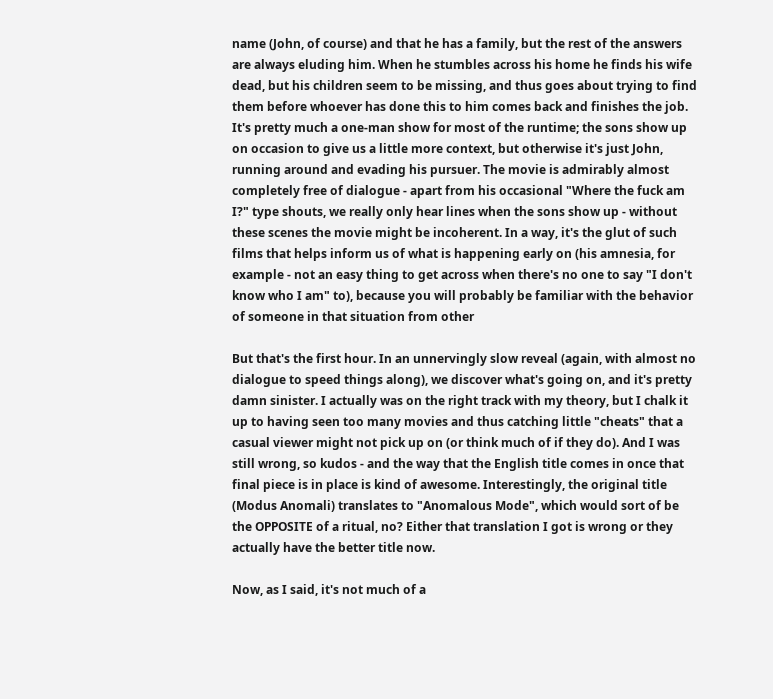name (John, of course) and that he has a family, but the rest of the answers are always eluding him. When he stumbles across his home he finds his wife dead, but his children seem to be missing, and thus goes about trying to find them before whoever has done this to him comes back and finishes the job. It's pretty much a one-man show for most of the runtime; the sons show up on occasion to give us a little more context, but otherwise it's just John, running around and evading his pursuer. The movie is admirably almost completely free of dialogue - apart from his occasional "Where the fuck am I?" type shouts, we really only hear lines when the sons show up - without these scenes the movie might be incoherent. In a way, it's the glut of such films that helps inform us of what is happening early on (his amnesia, for example - not an easy thing to get across when there's no one to say "I don't know who I am" to), because you will probably be familiar with the behavior of someone in that situation from other

But that's the first hour. In an unnervingly slow reveal (again, with almost no dialogue to speed things along), we discover what's going on, and it's pretty damn sinister. I actually was on the right track with my theory, but I chalk it up to having seen too many movies and thus catching little "cheats" that a casual viewer might not pick up on (or think much of if they do). And I was still wrong, so kudos - and the way that the English title comes in once that final piece is in place is kind of awesome. Interestingly, the original title (Modus Anomali) translates to "Anomalous Mode", which would sort of be the OPPOSITE of a ritual, no? Either that translation I got is wrong or they actually have the better title now.

Now, as I said, it's not much of a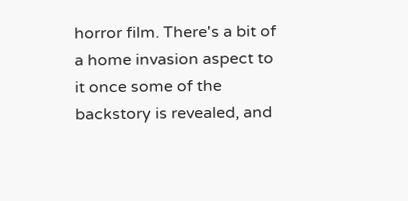horror film. There's a bit of a home invasion aspect to it once some of the backstory is revealed, and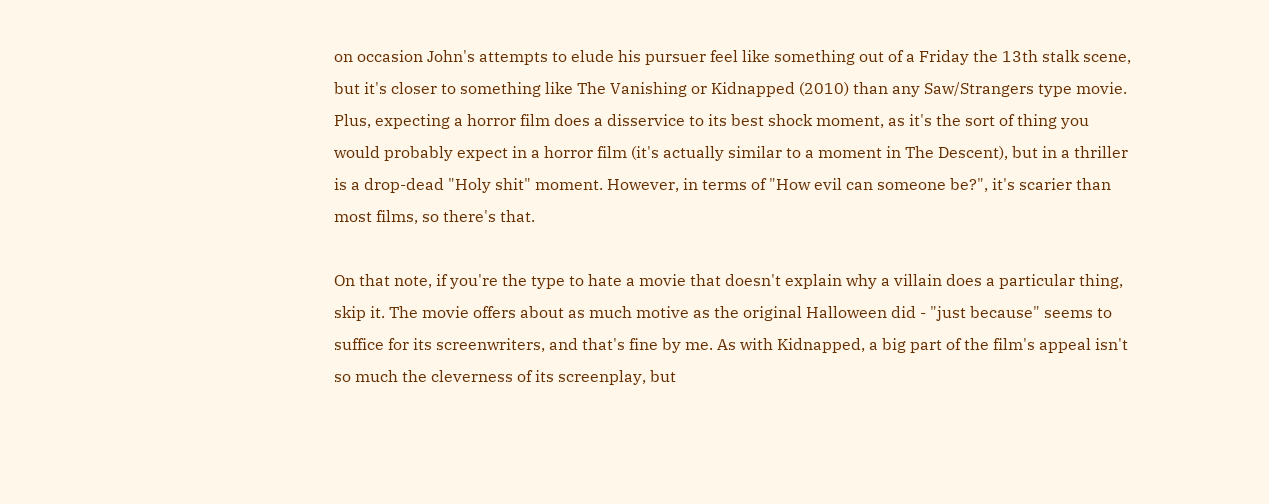on occasion John's attempts to elude his pursuer feel like something out of a Friday the 13th stalk scene, but it's closer to something like The Vanishing or Kidnapped (2010) than any Saw/Strangers type movie. Plus, expecting a horror film does a disservice to its best shock moment, as it's the sort of thing you would probably expect in a horror film (it's actually similar to a moment in The Descent), but in a thriller is a drop-dead "Holy shit" moment. However, in terms of "How evil can someone be?", it's scarier than most films, so there's that.

On that note, if you're the type to hate a movie that doesn't explain why a villain does a particular thing, skip it. The movie offers about as much motive as the original Halloween did - "just because" seems to suffice for its screenwriters, and that's fine by me. As with Kidnapped, a big part of the film's appeal isn't so much the cleverness of its screenplay, but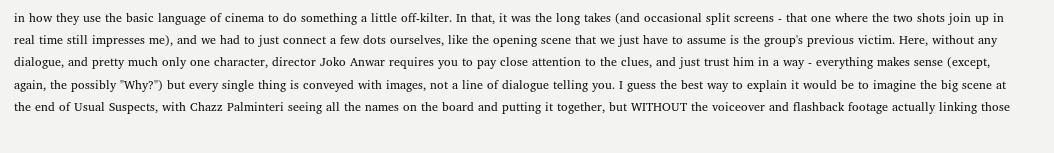in how they use the basic language of cinema to do something a little off-kilter. In that, it was the long takes (and occasional split screens - that one where the two shots join up in real time still impresses me), and we had to just connect a few dots ourselves, like the opening scene that we just have to assume is the group's previous victim. Here, without any dialogue, and pretty much only one character, director Joko Anwar requires you to pay close attention to the clues, and just trust him in a way - everything makes sense (except, again, the possibly "Why?") but every single thing is conveyed with images, not a line of dialogue telling you. I guess the best way to explain it would be to imagine the big scene at the end of Usual Suspects, with Chazz Palminteri seeing all the names on the board and putting it together, but WITHOUT the voiceover and flashback footage actually linking those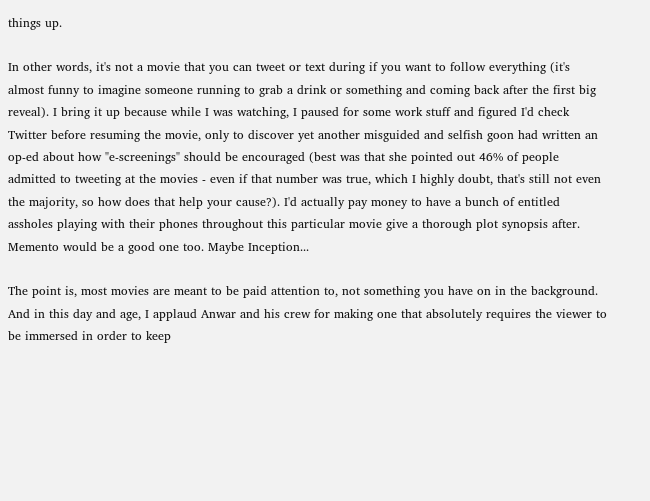things up.

In other words, it's not a movie that you can tweet or text during if you want to follow everything (it's almost funny to imagine someone running to grab a drink or something and coming back after the first big reveal). I bring it up because while I was watching, I paused for some work stuff and figured I'd check Twitter before resuming the movie, only to discover yet another misguided and selfish goon had written an op-ed about how "e-screenings" should be encouraged (best was that she pointed out 46% of people admitted to tweeting at the movies - even if that number was true, which I highly doubt, that's still not even the majority, so how does that help your cause?). I'd actually pay money to have a bunch of entitled assholes playing with their phones throughout this particular movie give a thorough plot synopsis after. Memento would be a good one too. Maybe Inception...

The point is, most movies are meant to be paid attention to, not something you have on in the background. And in this day and age, I applaud Anwar and his crew for making one that absolutely requires the viewer to be immersed in order to keep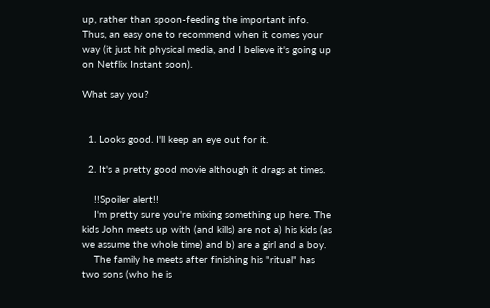up, rather than spoon-feeding the important info. Thus, an easy one to recommend when it comes your way (it just hit physical media, and I believe it's going up on Netflix Instant soon).

What say you?


  1. Looks good. I'll keep an eye out for it.

  2. It's a pretty good movie although it drags at times.

    !!Spoiler alert!!
    I'm pretty sure you're mixing something up here. The kids John meets up with (and kills) are not a) his kids (as we assume the whole time) and b) are a girl and a boy.
    The family he meets after finishing his "ritual" has two sons (who he is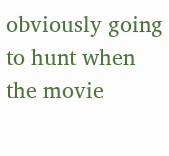obviously going to hunt when the movie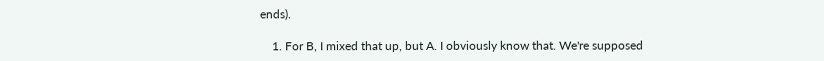ends).

    1. For B, I mixed that up, but A. I obviously know that. We're supposed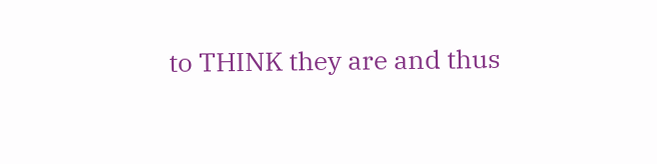to THINK they are and thus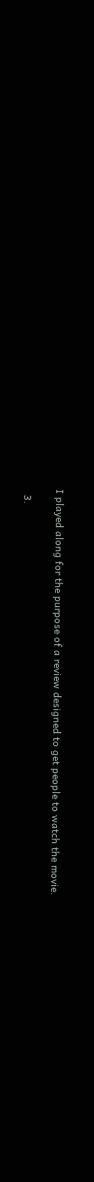I played along for the purpose of a review designed to get people to watch the movie.

  3.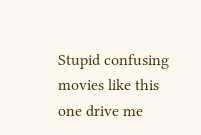Stupid confusing movies like this one drive me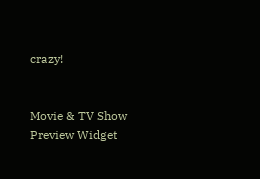crazy!


Movie & TV Show Preview Widget